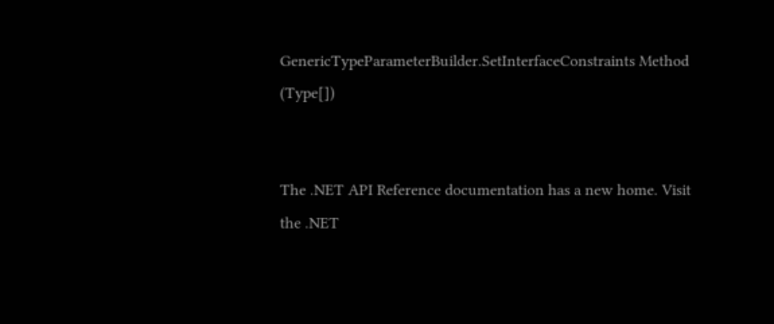GenericTypeParameterBuilder.SetInterfaceConstraints Method (Type[])


The .NET API Reference documentation has a new home. Visit the .NET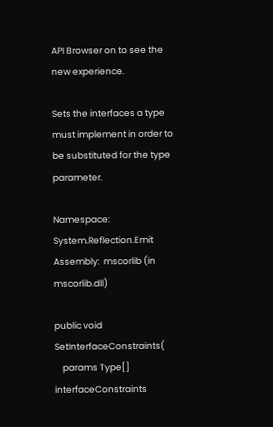API Browser on to see the new experience.

Sets the interfaces a type must implement in order to be substituted for the type parameter.

Namespace:   System.Reflection.Emit
Assembly:  mscorlib (in mscorlib.dll)

public void SetInterfaceConstraints(
    params Type[] interfaceConstraints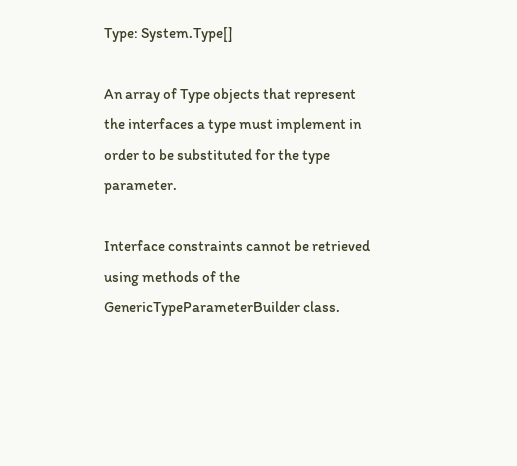Type: System.Type[]

An array of Type objects that represent the interfaces a type must implement in order to be substituted for the type parameter.

Interface constraints cannot be retrieved using methods of the GenericTypeParameterBuilder class.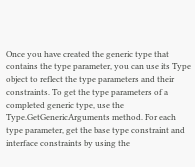Once you have created the generic type that contains the type parameter, you can use its Type object to reflect the type parameters and their constraints. To get the type parameters of a completed generic type, use the Type.GetGenericArguments method. For each type parameter, get the base type constraint and interface constraints by using the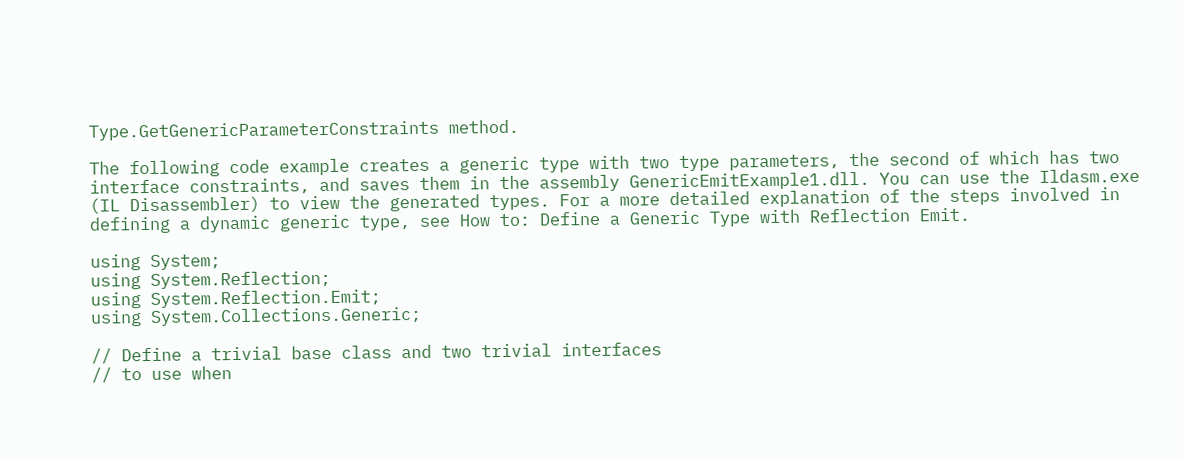Type.GetGenericParameterConstraints method.

The following code example creates a generic type with two type parameters, the second of which has two interface constraints, and saves them in the assembly GenericEmitExample1.dll. You can use the Ildasm.exe (IL Disassembler) to view the generated types. For a more detailed explanation of the steps involved in defining a dynamic generic type, see How to: Define a Generic Type with Reflection Emit.

using System;
using System.Reflection;
using System.Reflection.Emit;
using System.Collections.Generic;

// Define a trivial base class and two trivial interfaces
// to use when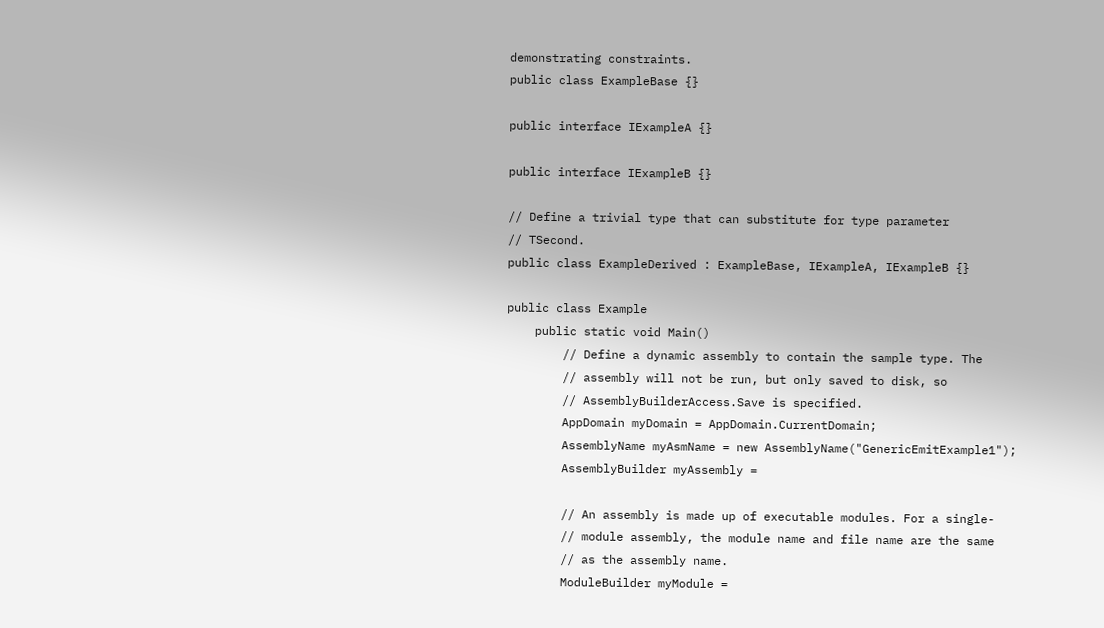demonstrating constraints.
public class ExampleBase {}

public interface IExampleA {}

public interface IExampleB {}

// Define a trivial type that can substitute for type parameter
// TSecond.
public class ExampleDerived : ExampleBase, IExampleA, IExampleB {}

public class Example
    public static void Main()
        // Define a dynamic assembly to contain the sample type. The
        // assembly will not be run, but only saved to disk, so
        // AssemblyBuilderAccess.Save is specified.
        AppDomain myDomain = AppDomain.CurrentDomain;
        AssemblyName myAsmName = new AssemblyName("GenericEmitExample1");
        AssemblyBuilder myAssembly =

        // An assembly is made up of executable modules. For a single-
        // module assembly, the module name and file name are the same
        // as the assembly name.
        ModuleBuilder myModule =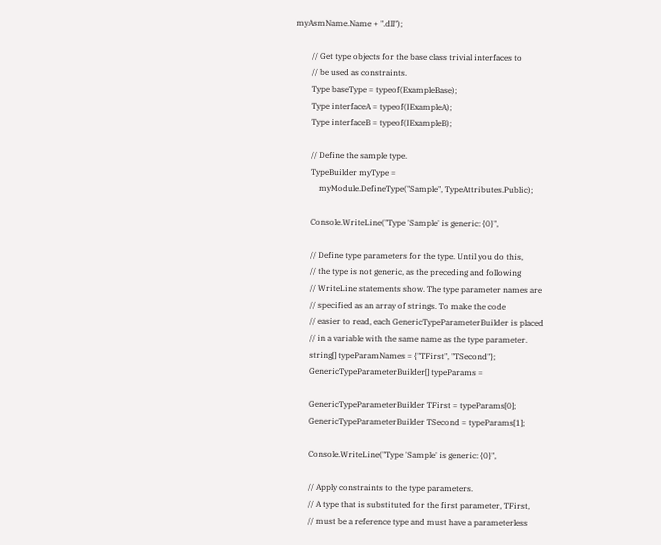myAsmName.Name + ".dll");

        // Get type objects for the base class trivial interfaces to
        // be used as constraints.
        Type baseType = typeof(ExampleBase);
        Type interfaceA = typeof(IExampleA);
        Type interfaceB = typeof(IExampleB);

        // Define the sample type.
        TypeBuilder myType =
            myModule.DefineType("Sample", TypeAttributes.Public);

        Console.WriteLine("Type 'Sample' is generic: {0}",

        // Define type parameters for the type. Until you do this,
        // the type is not generic, as the preceding and following
        // WriteLine statements show. The type parameter names are
        // specified as an array of strings. To make the code
        // easier to read, each GenericTypeParameterBuilder is placed
        // in a variable with the same name as the type parameter.
        string[] typeParamNames = {"TFirst", "TSecond"};
        GenericTypeParameterBuilder[] typeParams =

        GenericTypeParameterBuilder TFirst = typeParams[0];
        GenericTypeParameterBuilder TSecond = typeParams[1];

        Console.WriteLine("Type 'Sample' is generic: {0}",

        // Apply constraints to the type parameters.
        // A type that is substituted for the first parameter, TFirst,
        // must be a reference type and must have a parameterless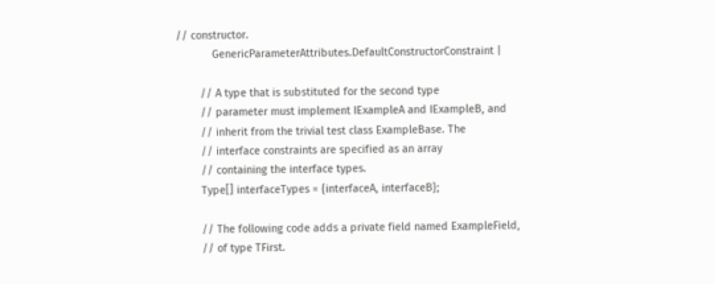// constructor.
            GenericParameterAttributes.DefaultConstructorConstraint |

        // A type that is substituted for the second type
        // parameter must implement IExampleA and IExampleB, and
        // inherit from the trivial test class ExampleBase. The
        // interface constraints are specified as an array
        // containing the interface types.
        Type[] interfaceTypes = {interfaceA, interfaceB};

        // The following code adds a private field named ExampleField,
        // of type TFirst.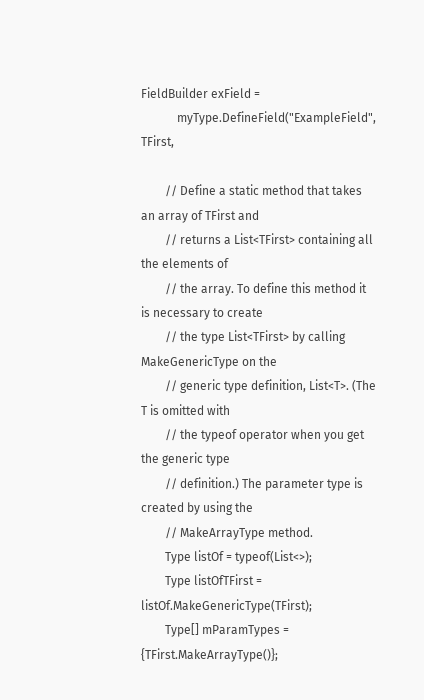FieldBuilder exField =
            myType.DefineField("ExampleField", TFirst,

        // Define a static method that takes an array of TFirst and
        // returns a List<TFirst> containing all the elements of
        // the array. To define this method it is necessary to create
        // the type List<TFirst> by calling MakeGenericType on the
        // generic type definition, List<T>. (The T is omitted with
        // the typeof operator when you get the generic type
        // definition.) The parameter type is created by using the
        // MakeArrayType method.
        Type listOf = typeof(List<>);
        Type listOfTFirst = listOf.MakeGenericType(TFirst);
        Type[] mParamTypes = {TFirst.MakeArrayType()};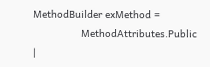MethodBuilder exMethod =
                MethodAttributes.Public |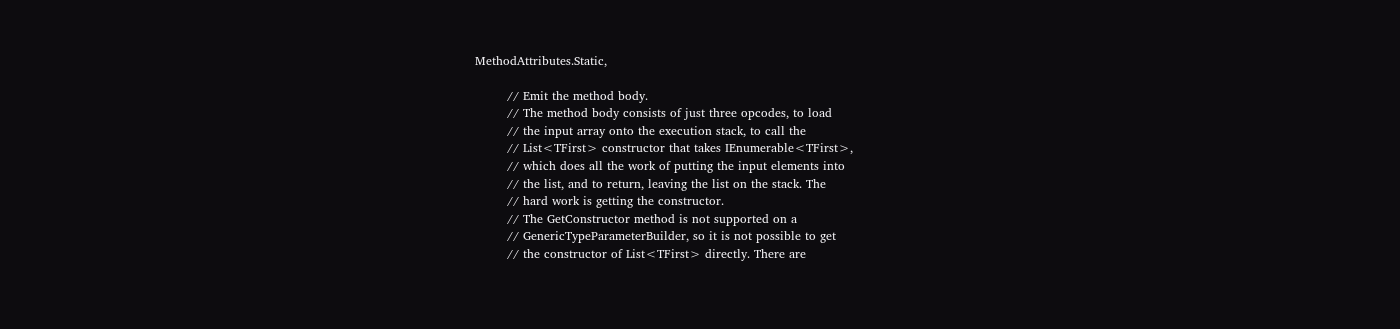MethodAttributes.Static,

        // Emit the method body.
        // The method body consists of just three opcodes, to load
        // the input array onto the execution stack, to call the
        // List<TFirst> constructor that takes IEnumerable<TFirst>,
        // which does all the work of putting the input elements into
        // the list, and to return, leaving the list on the stack. The
        // hard work is getting the constructor.
        // The GetConstructor method is not supported on a
        // GenericTypeParameterBuilder, so it is not possible to get
        // the constructor of List<TFirst> directly. There are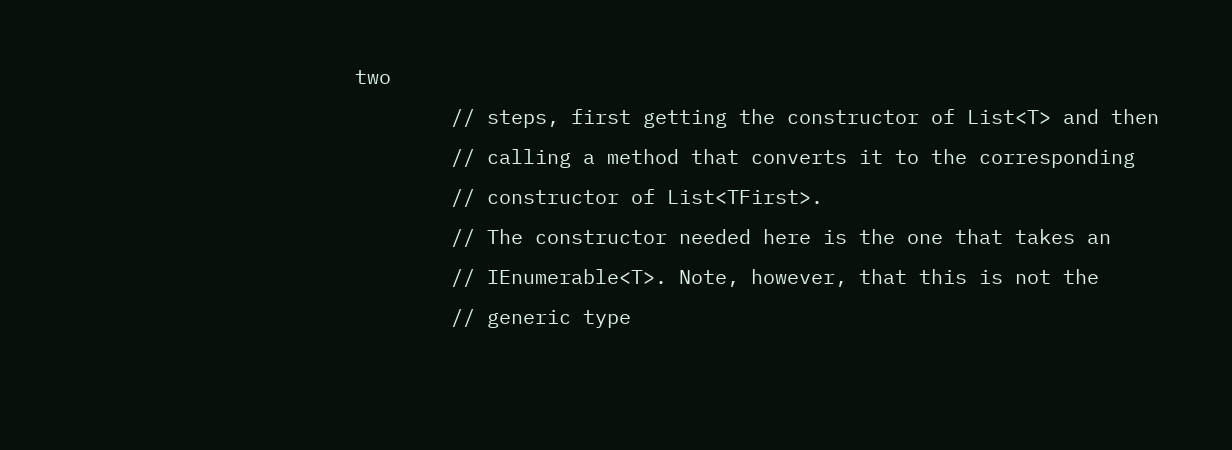two
        // steps, first getting the constructor of List<T> and then
        // calling a method that converts it to the corresponding
        // constructor of List<TFirst>.
        // The constructor needed here is the one that takes an
        // IEnumerable<T>. Note, however, that this is not the
        // generic type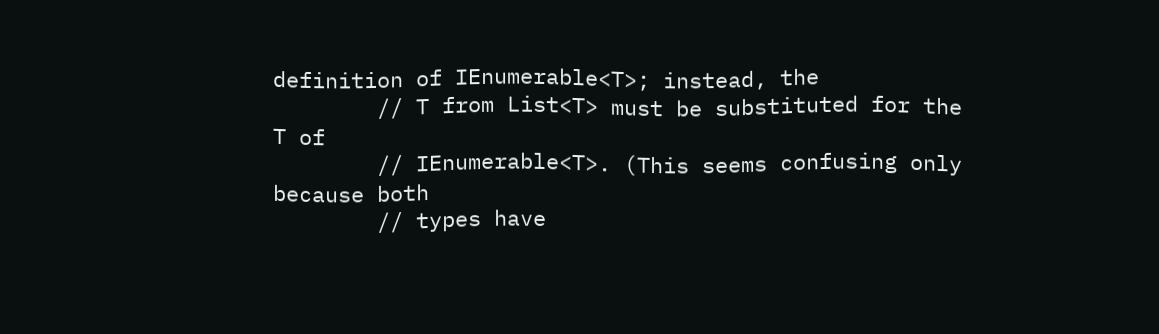definition of IEnumerable<T>; instead, the
        // T from List<T> must be substituted for the T of
        // IEnumerable<T>. (This seems confusing only because both
        // types have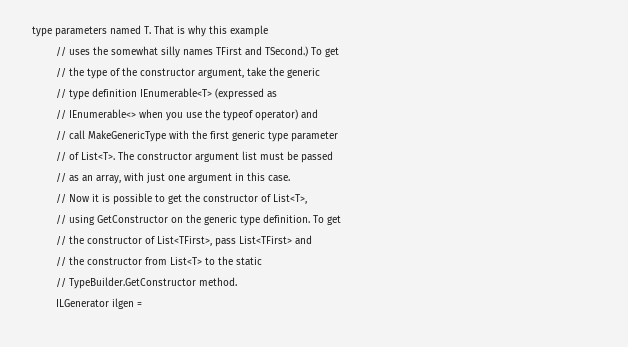type parameters named T. That is why this example
        // uses the somewhat silly names TFirst and TSecond.) To get
        // the type of the constructor argument, take the generic
        // type definition IEnumerable<T> (expressed as
        // IEnumerable<> when you use the typeof operator) and
        // call MakeGenericType with the first generic type parameter
        // of List<T>. The constructor argument list must be passed
        // as an array, with just one argument in this case.
        // Now it is possible to get the constructor of List<T>,
        // using GetConstructor on the generic type definition. To get
        // the constructor of List<TFirst>, pass List<TFirst> and
        // the constructor from List<T> to the static
        // TypeBuilder.GetConstructor method.
        ILGenerator ilgen =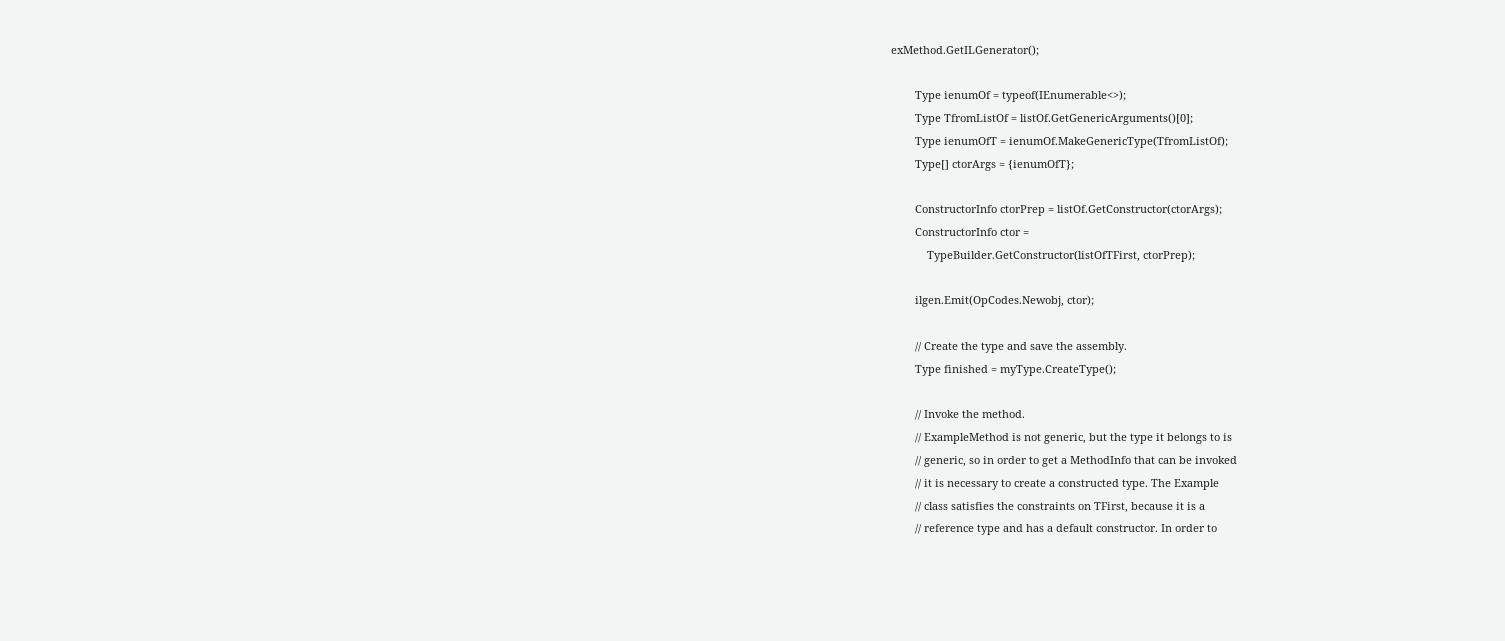exMethod.GetILGenerator();

        Type ienumOf = typeof(IEnumerable<>);
        Type TfromListOf = listOf.GetGenericArguments()[0];
        Type ienumOfT = ienumOf.MakeGenericType(TfromListOf);
        Type[] ctorArgs = {ienumOfT};

        ConstructorInfo ctorPrep = listOf.GetConstructor(ctorArgs);
        ConstructorInfo ctor =
            TypeBuilder.GetConstructor(listOfTFirst, ctorPrep);

        ilgen.Emit(OpCodes.Newobj, ctor);

        // Create the type and save the assembly.
        Type finished = myType.CreateType();

        // Invoke the method.
        // ExampleMethod is not generic, but the type it belongs to is
        // generic, so in order to get a MethodInfo that can be invoked
        // it is necessary to create a constructed type. The Example
        // class satisfies the constraints on TFirst, because it is a
        // reference type and has a default constructor. In order to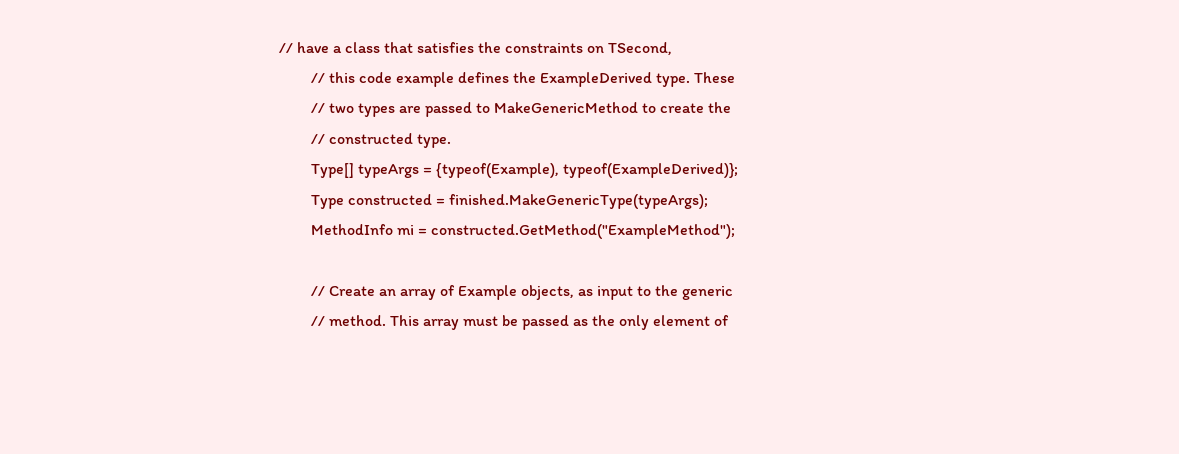// have a class that satisfies the constraints on TSecond,
        // this code example defines the ExampleDerived type. These
        // two types are passed to MakeGenericMethod to create the
        // constructed type.
        Type[] typeArgs = {typeof(Example), typeof(ExampleDerived)};
        Type constructed = finished.MakeGenericType(typeArgs);
        MethodInfo mi = constructed.GetMethod("ExampleMethod");

        // Create an array of Example objects, as input to the generic
        // method. This array must be passed as the only element of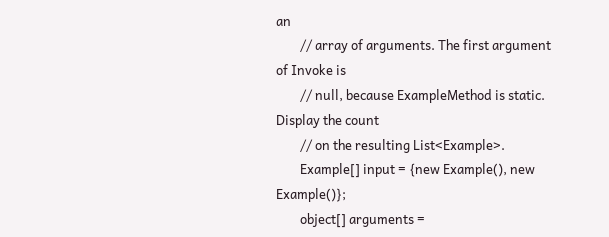an
        // array of arguments. The first argument of Invoke is
        // null, because ExampleMethod is static. Display the count
        // on the resulting List<Example>.
        Example[] input = {new Example(), new Example()};
        object[] arguments =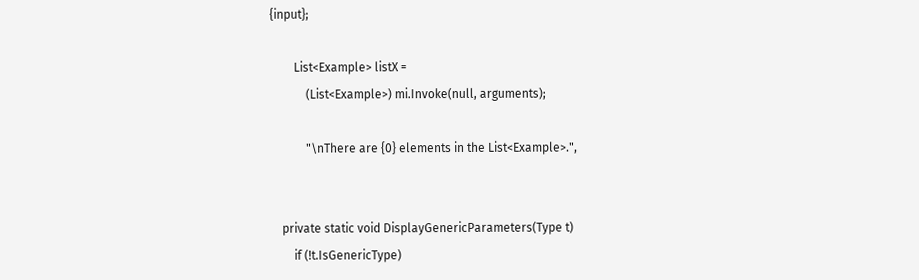{input};

        List<Example> listX =
            (List<Example>) mi.Invoke(null, arguments);

            "\nThere are {0} elements in the List<Example>.",


    private static void DisplayGenericParameters(Type t)
        if (!t.IsGenericType)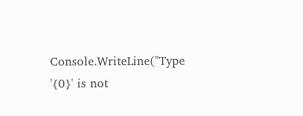Console.WriteLine("Type '{0}' is not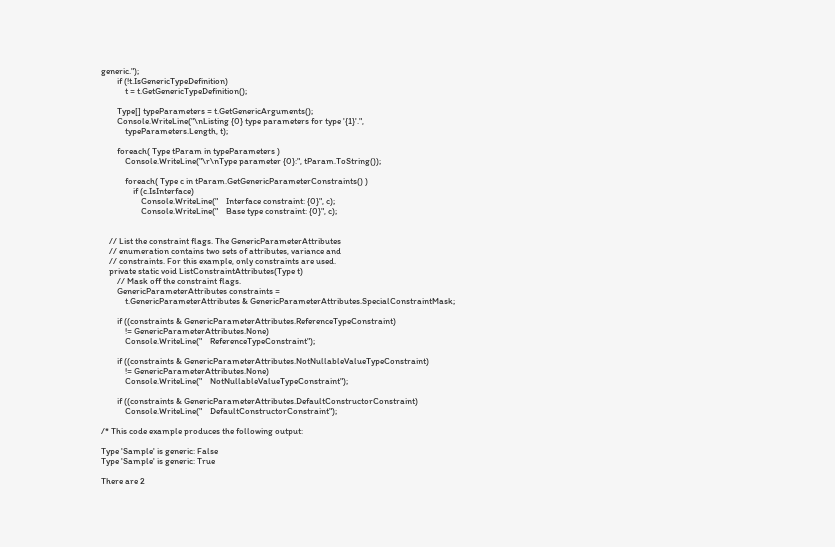generic.");
        if (!t.IsGenericTypeDefinition)
            t = t.GetGenericTypeDefinition();

        Type[] typeParameters = t.GetGenericArguments();
        Console.WriteLine("\nListing {0} type parameters for type '{1}'.",
            typeParameters.Length, t);

        foreach( Type tParam in typeParameters )
            Console.WriteLine("\r\nType parameter {0}:", tParam.ToString());

            foreach( Type c in tParam.GetGenericParameterConstraints() )
                if (c.IsInterface)
                    Console.WriteLine("    Interface constraint: {0}", c);
                    Console.WriteLine("    Base type constraint: {0}", c);


    // List the constraint flags. The GenericParameterAttributes
    // enumeration contains two sets of attributes, variance and
    // constraints. For this example, only constraints are used.
    private static void ListConstraintAttributes(Type t)
        // Mask off the constraint flags.
        GenericParameterAttributes constraints =
            t.GenericParameterAttributes & GenericParameterAttributes.SpecialConstraintMask;

        if ((constraints & GenericParameterAttributes.ReferenceTypeConstraint)
            != GenericParameterAttributes.None)
            Console.WriteLine("    ReferenceTypeConstraint");

        if ((constraints & GenericParameterAttributes.NotNullableValueTypeConstraint)
            != GenericParameterAttributes.None)
            Console.WriteLine("    NotNullableValueTypeConstraint");

        if ((constraints & GenericParameterAttributes.DefaultConstructorConstraint)
            Console.WriteLine("    DefaultConstructorConstraint");

/* This code example produces the following output:

Type 'Sample' is generic: False
Type 'Sample' is generic: True

There are 2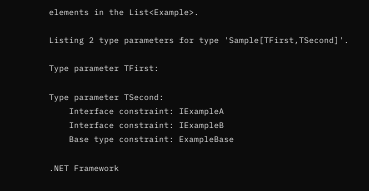elements in the List<Example>.

Listing 2 type parameters for type 'Sample[TFirst,TSecond]'.

Type parameter TFirst:

Type parameter TSecond:
    Interface constraint: IExampleA
    Interface constraint: IExampleB
    Base type constraint: ExampleBase

.NET Framework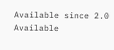Available since 2.0
Available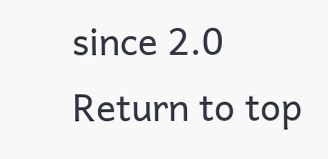since 2.0
Return to top